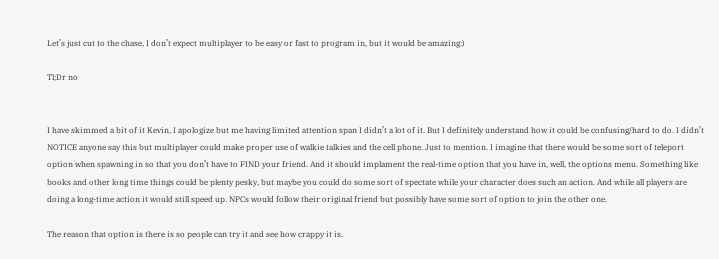Let’s just cut to the chase, I don’t expect multiplayer to be easy or fast to program in, but it would be amazing:)

Tl;Dr no


I have skimmed a bit of it Kevin, I apologize but me having limited attention span I didn’t a lot of it. But I definitely understand how it could be confusing/hard to do. I didn’t NOTICE anyone say this but multiplayer could make proper use of walkie talkies and the cell phone. Just to mention. I imagine that there would be some sort of teleport option when spawning in so that you don’t have to FIND your friend. And it should implament the real-time option that you have in, well, the options menu. Something like books and other long time things could be plenty pesky, but maybe you could do some sort of spectate while your character does such an action. And while all players are doing a long-time action it would still speed up. NPCs would follow their original friend but possibly have some sort of option to join the other one.

The reason that option is there is so people can try it and see how crappy it is.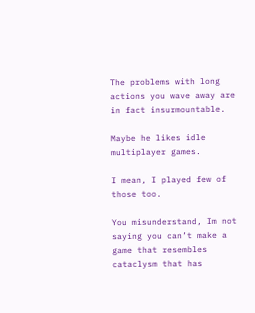The problems with long actions you wave away are in fact insurmountable.

Maybe he likes idle multiplayer games.

I mean, I played few of those too.

You misunderstand, Im not saying you can’t make a game that resembles cataclysm that has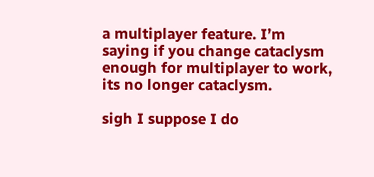a multiplayer feature. I’m saying if you change cataclysm enough for multiplayer to work, its no longer cataclysm.

sigh I suppose I do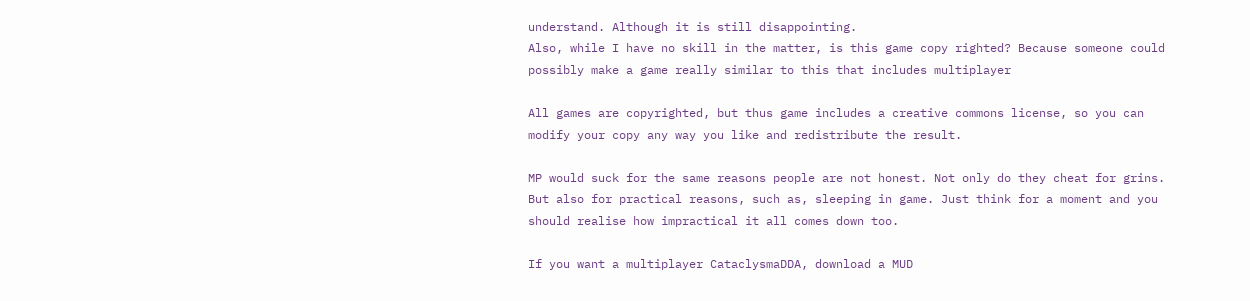understand. Although it is still disappointing.
Also, while I have no skill in the matter, is this game copy righted? Because someone could possibly make a game really similar to this that includes multiplayer

All games are copyrighted, but thus game includes a creative commons license, so you can modify your copy any way you like and redistribute the result.

MP would suck for the same reasons people are not honest. Not only do they cheat for grins. But also for practical reasons, such as, sleeping in game. Just think for a moment and you should realise how impractical it all comes down too.

If you want a multiplayer CataclysmaDDA, download a MUD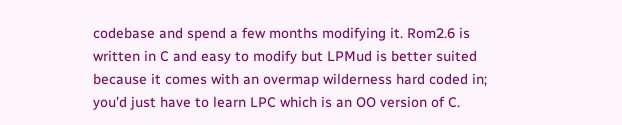codebase and spend a few months modifying it. Rom2.6 is written in C and easy to modify but LPMud is better suited because it comes with an overmap wilderness hard coded in; you’d just have to learn LPC which is an OO version of C.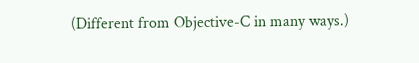(Different from Objective-C in many ways.)